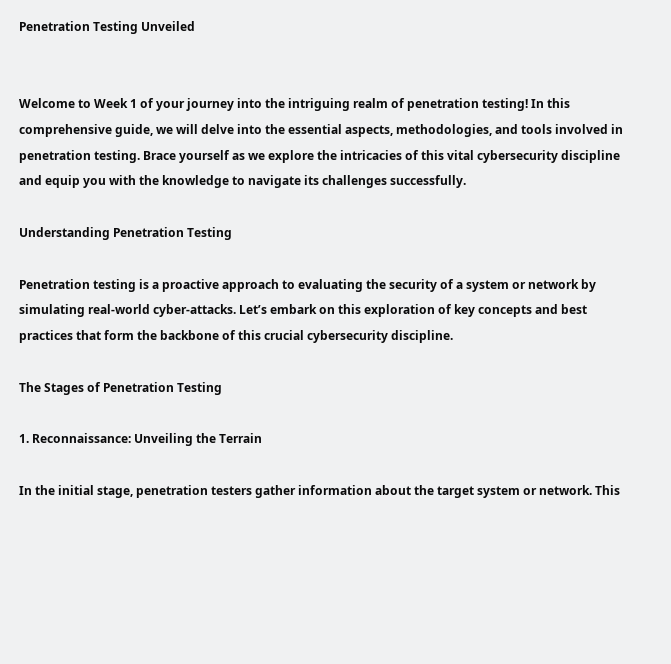Penetration Testing Unveiled


Welcome to Week 1 of your journey into the intriguing realm of penetration testing! In this comprehensive guide, we will delve into the essential aspects, methodologies, and tools involved in penetration testing. Brace yourself as we explore the intricacies of this vital cybersecurity discipline and equip you with the knowledge to navigate its challenges successfully.

Understanding Penetration Testing

Penetration testing is a proactive approach to evaluating the security of a system or network by simulating real-world cyber-attacks. Let’s embark on this exploration of key concepts and best practices that form the backbone of this crucial cybersecurity discipline.

The Stages of Penetration Testing

1. Reconnaissance: Unveiling the Terrain

In the initial stage, penetration testers gather information about the target system or network. This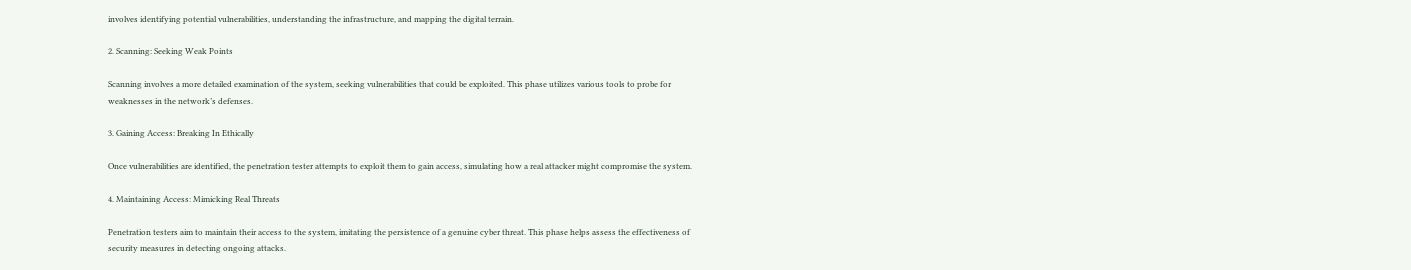involves identifying potential vulnerabilities, understanding the infrastructure, and mapping the digital terrain.

2. Scanning: Seeking Weak Points

Scanning involves a more detailed examination of the system, seeking vulnerabilities that could be exploited. This phase utilizes various tools to probe for weaknesses in the network’s defenses.

3. Gaining Access: Breaking In Ethically

Once vulnerabilities are identified, the penetration tester attempts to exploit them to gain access, simulating how a real attacker might compromise the system.

4. Maintaining Access: Mimicking Real Threats

Penetration testers aim to maintain their access to the system, imitating the persistence of a genuine cyber threat. This phase helps assess the effectiveness of security measures in detecting ongoing attacks.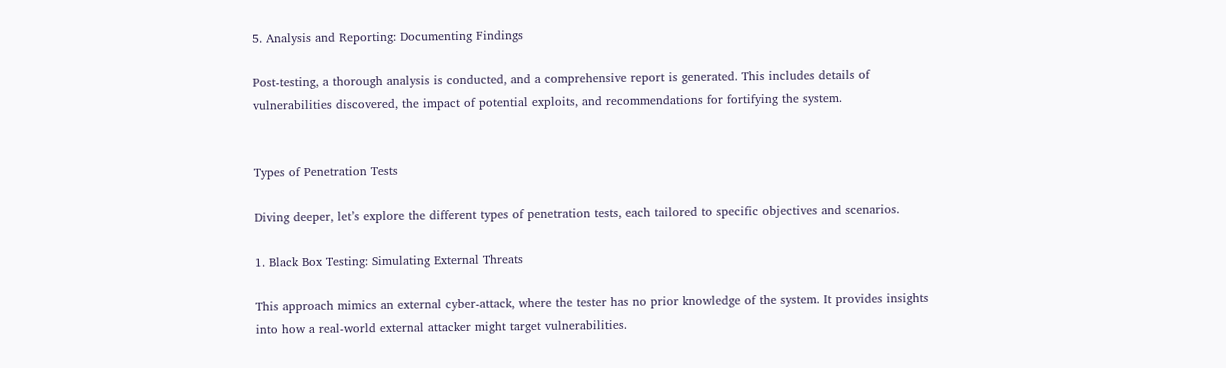5. Analysis and Reporting: Documenting Findings

Post-testing, a thorough analysis is conducted, and a comprehensive report is generated. This includes details of vulnerabilities discovered, the impact of potential exploits, and recommendations for fortifying the system.


Types of Penetration Tests

Diving deeper, let’s explore the different types of penetration tests, each tailored to specific objectives and scenarios.

1. Black Box Testing: Simulating External Threats

This approach mimics an external cyber-attack, where the tester has no prior knowledge of the system. It provides insights into how a real-world external attacker might target vulnerabilities.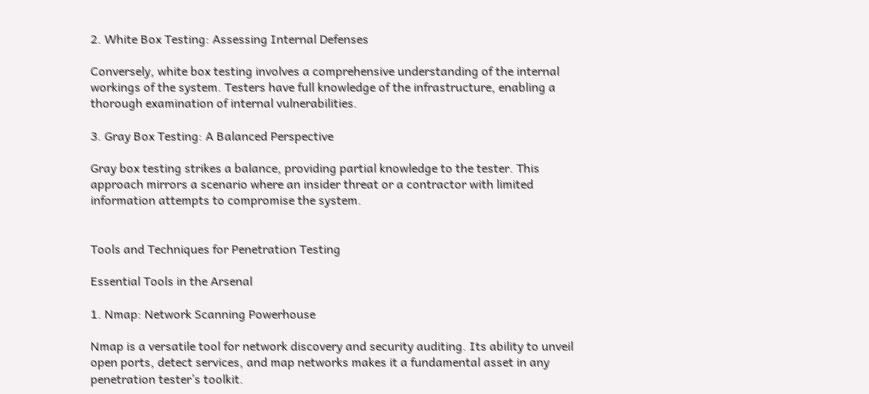2. White Box Testing: Assessing Internal Defenses

Conversely, white box testing involves a comprehensive understanding of the internal workings of the system. Testers have full knowledge of the infrastructure, enabling a thorough examination of internal vulnerabilities.

3. Gray Box Testing: A Balanced Perspective

Gray box testing strikes a balance, providing partial knowledge to the tester. This approach mirrors a scenario where an insider threat or a contractor with limited information attempts to compromise the system.


Tools and Techniques for Penetration Testing

Essential Tools in the Arsenal

1. Nmap: Network Scanning Powerhouse

Nmap is a versatile tool for network discovery and security auditing. Its ability to unveil open ports, detect services, and map networks makes it a fundamental asset in any penetration tester’s toolkit.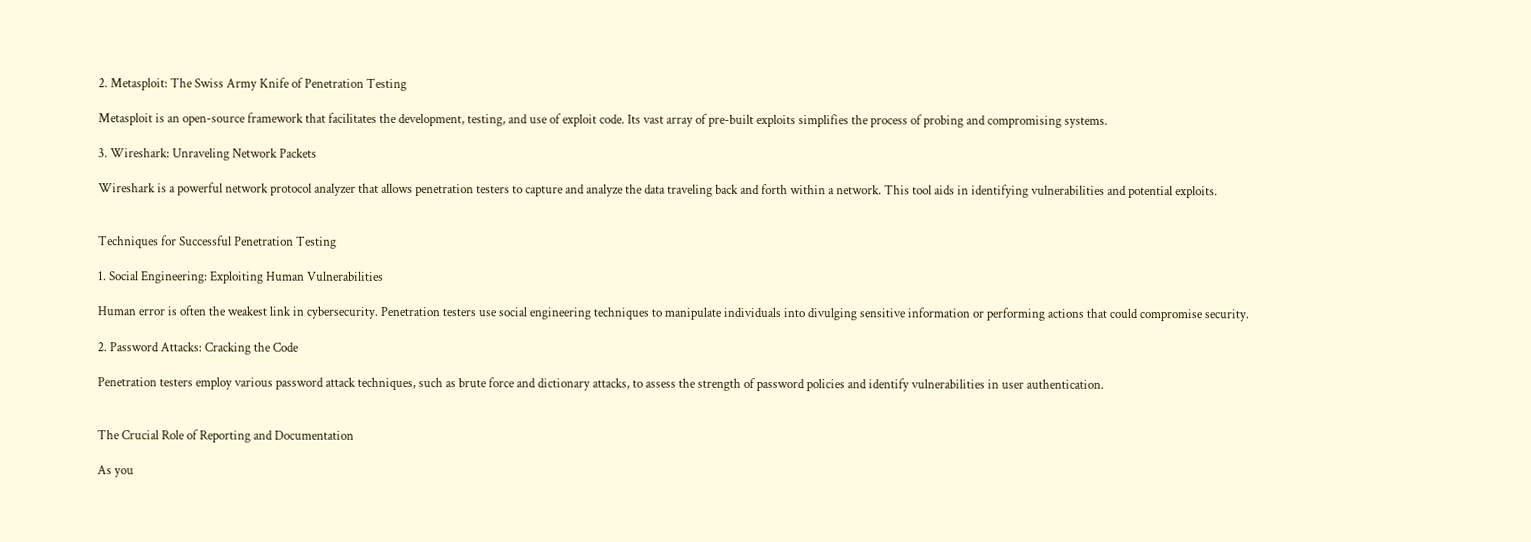2. Metasploit: The Swiss Army Knife of Penetration Testing

Metasploit is an open-source framework that facilitates the development, testing, and use of exploit code. Its vast array of pre-built exploits simplifies the process of probing and compromising systems.

3. Wireshark: Unraveling Network Packets

Wireshark is a powerful network protocol analyzer that allows penetration testers to capture and analyze the data traveling back and forth within a network. This tool aids in identifying vulnerabilities and potential exploits.


Techniques for Successful Penetration Testing

1. Social Engineering: Exploiting Human Vulnerabilities

Human error is often the weakest link in cybersecurity. Penetration testers use social engineering techniques to manipulate individuals into divulging sensitive information or performing actions that could compromise security.

2. Password Attacks: Cracking the Code

Penetration testers employ various password attack techniques, such as brute force and dictionary attacks, to assess the strength of password policies and identify vulnerabilities in user authentication.


The Crucial Role of Reporting and Documentation

As you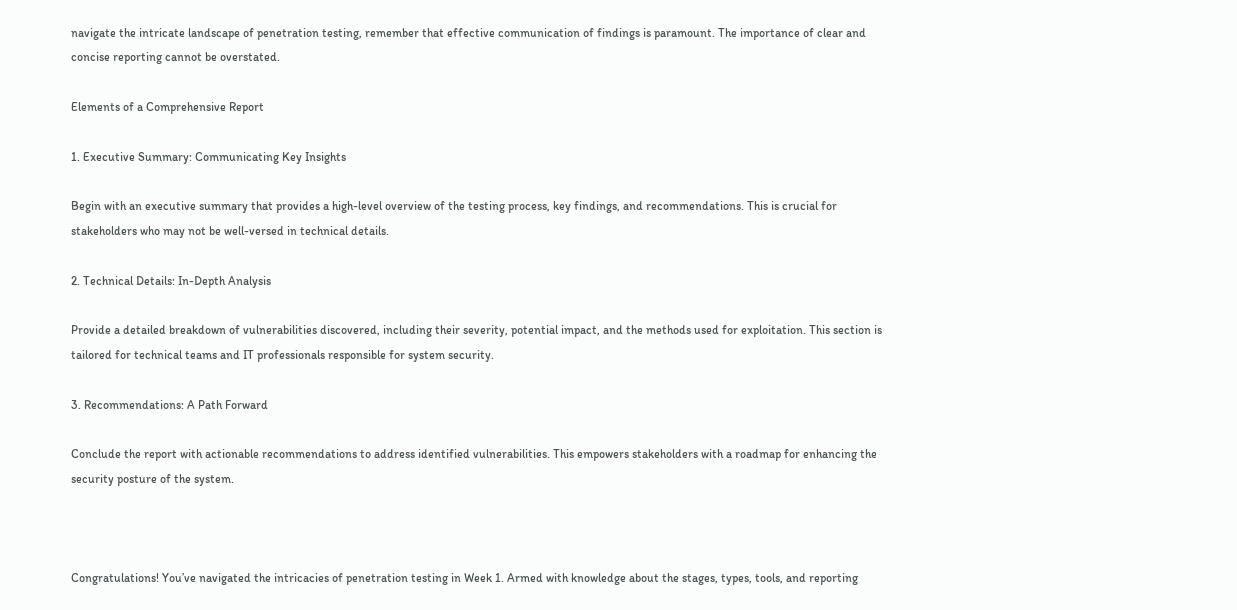navigate the intricate landscape of penetration testing, remember that effective communication of findings is paramount. The importance of clear and concise reporting cannot be overstated.

Elements of a Comprehensive Report

1. Executive Summary: Communicating Key Insights

Begin with an executive summary that provides a high-level overview of the testing process, key findings, and recommendations. This is crucial for stakeholders who may not be well-versed in technical details.

2. Technical Details: In-Depth Analysis

Provide a detailed breakdown of vulnerabilities discovered, including their severity, potential impact, and the methods used for exploitation. This section is tailored for technical teams and IT professionals responsible for system security.

3. Recommendations: A Path Forward

Conclude the report with actionable recommendations to address identified vulnerabilities. This empowers stakeholders with a roadmap for enhancing the security posture of the system.



Congratulations! You’ve navigated the intricacies of penetration testing in Week 1. Armed with knowledge about the stages, types, tools, and reporting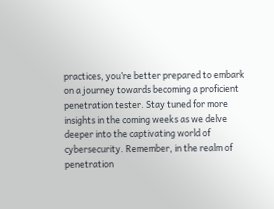practices, you’re better prepared to embark on a journey towards becoming a proficient penetration tester. Stay tuned for more insights in the coming weeks as we delve deeper into the captivating world of cybersecurity. Remember, in the realm of penetration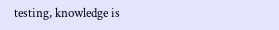testing, knowledge is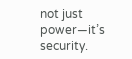not just power—it’s security.